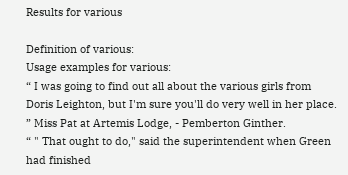Results for various

Definition of various:
Usage examples for various:
“ I was going to find out all about the various girls from Doris Leighton, but I'm sure you'll do very well in her place. ” Miss Pat at Artemis Lodge, - Pemberton Ginther.
“ " That ought to do," said the superintendent when Green had finished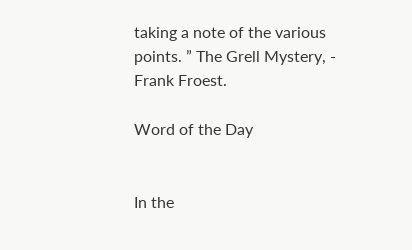taking a note of the various points. ” The Grell Mystery, - Frank Froest.

Word of the Day


In the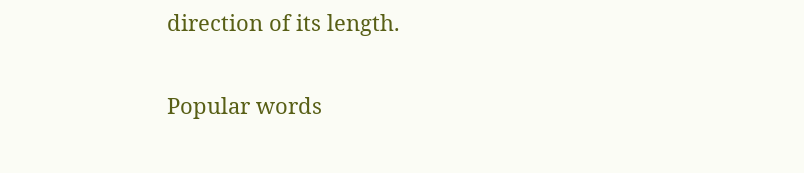direction of its length.

Popular words